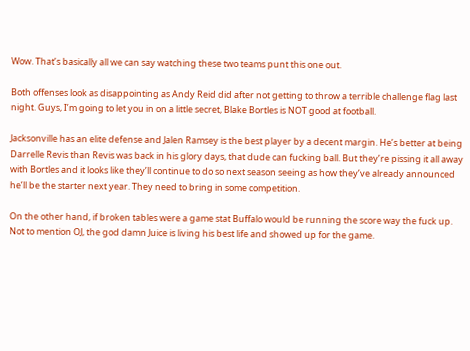Wow. That’s basically all we can say watching these two teams punt this one out.

Both offenses look as disappointing as Andy Reid did after not getting to throw a terrible challenge flag last night. Guys, I’m going to let you in on a little secret, Blake Bortles is NOT good at football.

Jacksonville has an elite defense and Jalen Ramsey is the best player by a decent margin. He’s better at being Darrelle Revis than Revis was back in his glory days, that dude can fucking ball. But they’re pissing it all away with Bortles and it looks like they’ll continue to do so next season seeing as how they’ve already announced he’ll be the starter next year. They need to bring in some competition.

On the other hand, if broken tables were a game stat Buffalo would be running the score way the fuck up. Not to mention OJ, the god damn Juice is living his best life and showed up for the game.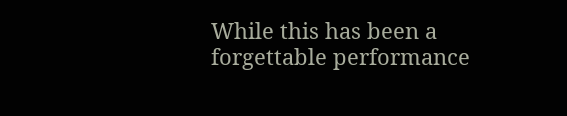While this has been a forgettable performance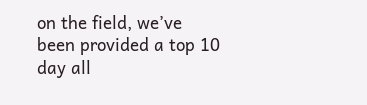on the field, we’ve been provided a top 10 day all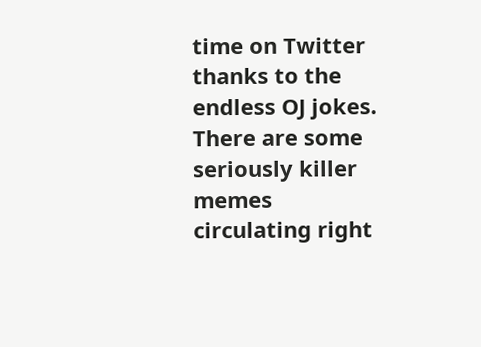time on Twitter thanks to the endless OJ jokes. There are some seriously killer memes circulating right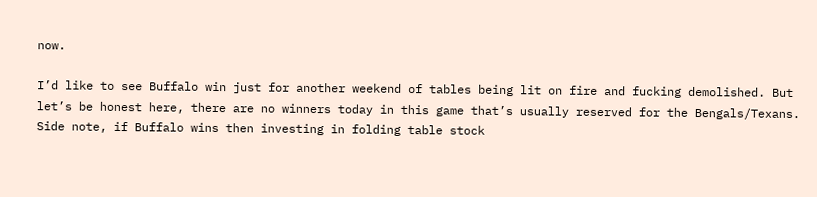now.

I’d like to see Buffalo win just for another weekend of tables being lit on fire and fucking demolished. But let’s be honest here, there are no winners today in this game that’s usually reserved for the Bengals/Texans. Side note, if Buffalo wins then investing in folding table stock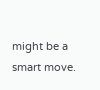might be a smart move.